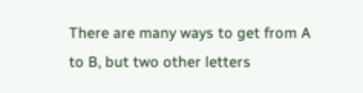There are many ways to get from A to B, but two other letters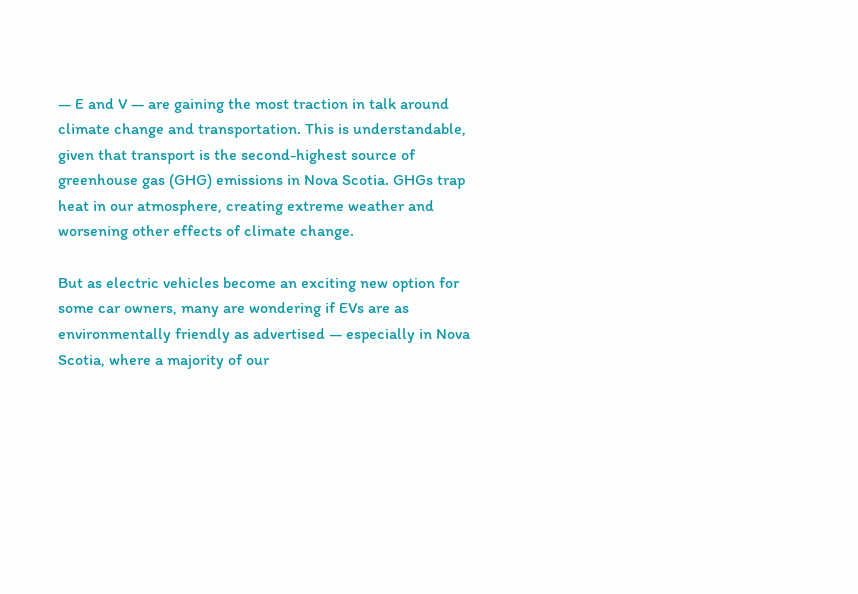— E and V — are gaining the most traction in talk around climate change and transportation. This is understandable, given that transport is the second-highest source of greenhouse gas (GHG) emissions in Nova Scotia. GHGs trap heat in our atmosphere, creating extreme weather and worsening other effects of climate change.

But as electric vehicles become an exciting new option for some car owners, many are wondering if EVs are as environmentally friendly as advertised — especially in Nova Scotia, where a majority of our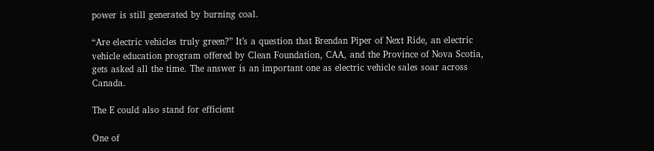power is still generated by burning coal.

“Are electric vehicles truly green?” It’s a question that Brendan Piper of Next Ride, an electric vehicle education program offered by Clean Foundation, CAA, and the Province of Nova Scotia, gets asked all the time. The answer is an important one as electric vehicle sales soar across Canada.

The E could also stand for efficient

One of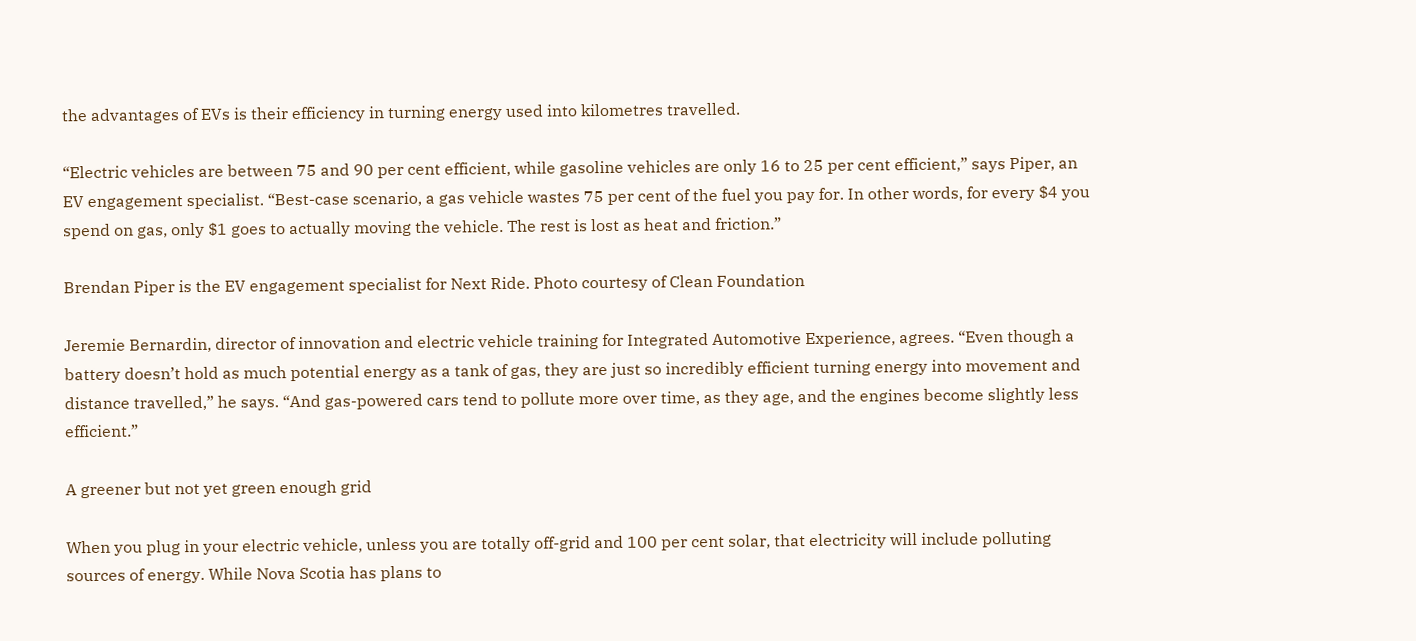the advantages of EVs is their efficiency in turning energy used into kilometres travelled.

“Electric vehicles are between 75 and 90 per cent efficient, while gasoline vehicles are only 16 to 25 per cent efficient,” says Piper, an EV engagement specialist. “Best-case scenario, a gas vehicle wastes 75 per cent of the fuel you pay for. In other words, for every $4 you spend on gas, only $1 goes to actually moving the vehicle. The rest is lost as heat and friction.”

Brendan Piper is the EV engagement specialist for Next Ride. Photo courtesy of Clean Foundation

Jeremie Bernardin, director of innovation and electric vehicle training for Integrated Automotive Experience, agrees. “Even though a battery doesn’t hold as much potential energy as a tank of gas, they are just so incredibly efficient turning energy into movement and distance travelled,” he says. “And gas-powered cars tend to pollute more over time, as they age, and the engines become slightly less efficient.”

A greener but not yet green enough grid

When you plug in your electric vehicle, unless you are totally off-grid and 100 per cent solar, that electricity will include polluting sources of energy. While Nova Scotia has plans to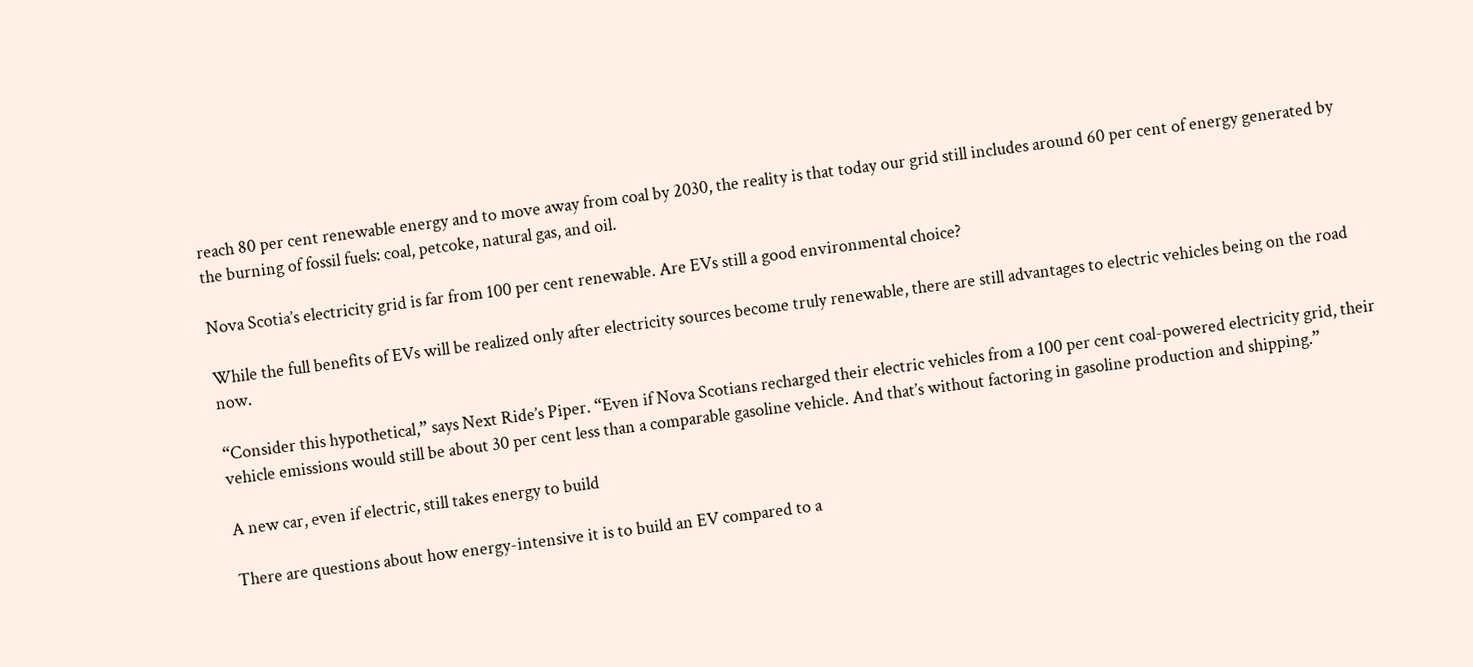reach 80 per cent renewable energy and to move away from coal by 2030, the reality is that today our grid still includes around 60 per cent of energy generated by the burning of fossil fuels: coal, petcoke, natural gas, and oil.

Nova Scotia’s electricity grid is far from 100 per cent renewable. Are EVs still a good environmental choice?

While the full benefits of EVs will be realized only after electricity sources become truly renewable, there are still advantages to electric vehicles being on the road now.

“Consider this hypothetical,” says Next Ride’s Piper. “Even if Nova Scotians recharged their electric vehicles from a 100 per cent coal-powered electricity grid, their vehicle emissions would still be about 30 per cent less than a comparable gasoline vehicle. And that’s without factoring in gasoline production and shipping.”

A new car, even if electric, still takes energy to build

There are questions about how energy-intensive it is to build an EV compared to a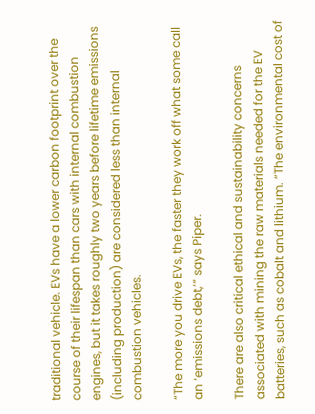traditional vehicle. EVs have a lower carbon footprint over the course of their lifespan than cars with internal combustion engines, but it takes roughly two years before lifetime emissions (including production) are considered less than internal combustion vehicles.

“The more you drive EVs, the faster they work off what some call an ‘emissions debt,’” says Piper.

There are also critical ethical and sustainability concerns associated with mining the raw materials needed for the EV batteries, such as cobalt and lithium. “The environmental cost of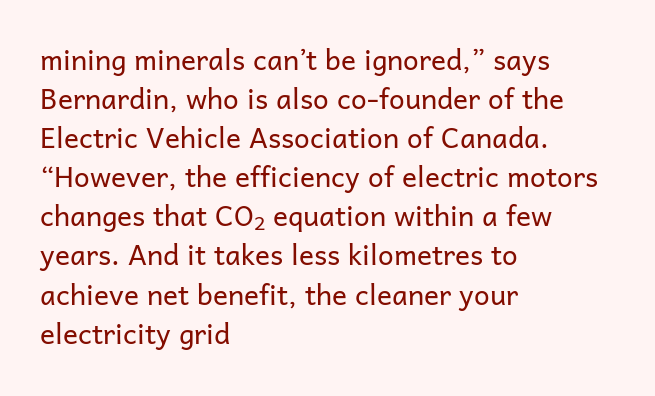mining minerals can’t be ignored,” says Bernardin, who is also co-founder of the Electric Vehicle Association of Canada. “However, the efficiency of electric motors changes that CO₂ equation within a few years. And it takes less kilometres to achieve net benefit, the cleaner your electricity grid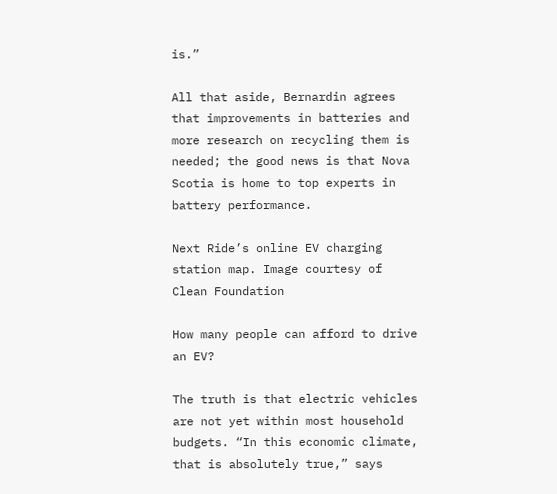is.”

All that aside, Bernardin agrees that improvements in batteries and more research on recycling them is needed; the good news is that Nova Scotia is home to top experts in battery performance.

Next Ride’s online EV charging station map. Image courtesy of Clean Foundation

How many people can afford to drive an EV?

The truth is that electric vehicles are not yet within most household budgets. “In this economic climate, that is absolutely true,” says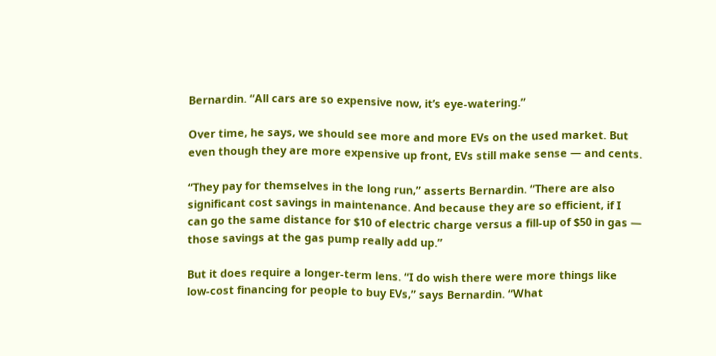Bernardin. “All cars are so expensive now, it’s eye-watering.”

Over time, he says, we should see more and more EVs on the used market. But even though they are more expensive up front, EVs still make sense — and cents.

“They pay for themselves in the long run,” asserts Bernardin. “There are also significant cost savings in maintenance. And because they are so efficient, if I can go the same distance for $10 of electric charge versus a fill-up of $50 in gas — those savings at the gas pump really add up.”

But it does require a longer-term lens. “I do wish there were more things like low-cost financing for people to buy EVs,” says Bernardin. “What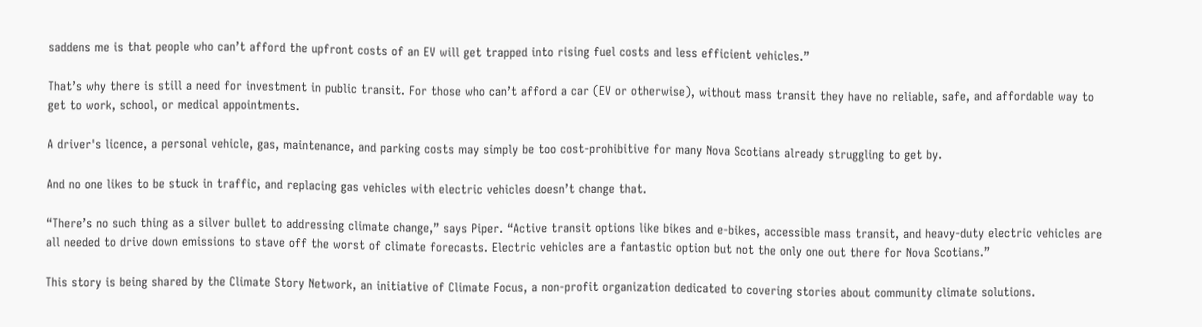saddens me is that people who can’t afford the upfront costs of an EV will get trapped into rising fuel costs and less efficient vehicles.”

That’s why there is still a need for investment in public transit. For those who can’t afford a car (EV or otherwise), without mass transit they have no reliable, safe, and affordable way to get to work, school, or medical appointments.

A driver's licence, a personal vehicle, gas, maintenance, and parking costs may simply be too cost-prohibitive for many Nova Scotians already struggling to get by.

And no one likes to be stuck in traffic, and replacing gas vehicles with electric vehicles doesn’t change that.

“There’s no such thing as a silver bullet to addressing climate change,” says Piper. “Active transit options like bikes and e-bikes, accessible mass transit, and heavy-duty electric vehicles are all needed to drive down emissions to stave off the worst of climate forecasts. Electric vehicles are a fantastic option but not the only one out there for Nova Scotians.”

This story is being shared by the Climate Story Network, an initiative of Climate Focus, a non-profit organization dedicated to covering stories about community climate solutions.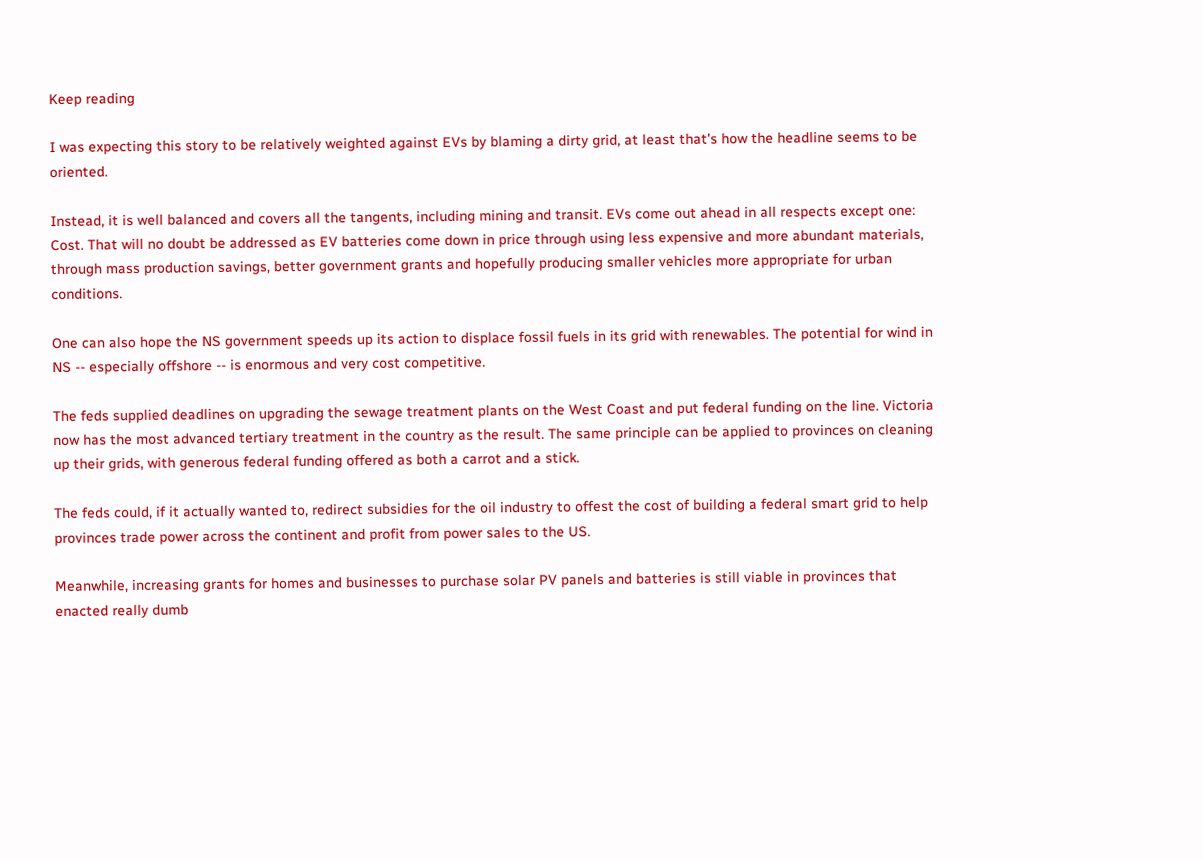Keep reading

I was expecting this story to be relatively weighted against EVs by blaming a dirty grid, at least that's how the headline seems to be oriented.

Instead, it is well balanced and covers all the tangents, including mining and transit. EVs come out ahead in all respects except one: Cost. That will no doubt be addressed as EV batteries come down in price through using less expensive and more abundant materials, through mass production savings, better government grants and hopefully producing smaller vehicles more appropriate for urban conditions.

One can also hope the NS government speeds up its action to displace fossil fuels in its grid with renewables. The potential for wind in NS -- especially offshore -- is enormous and very cost competitive.

The feds supplied deadlines on upgrading the sewage treatment plants on the West Coast and put federal funding on the line. Victoria now has the most advanced tertiary treatment in the country as the result. The same principle can be applied to provinces on cleaning up their grids, with generous federal funding offered as both a carrot and a stick.

The feds could, if it actually wanted to, redirect subsidies for the oil industry to offest the cost of building a federal smart grid to help provinces trade power across the continent and profit from power sales to the US.

Meanwhile, increasing grants for homes and businesses to purchase solar PV panels and batteries is still viable in provinces that enacted really dumb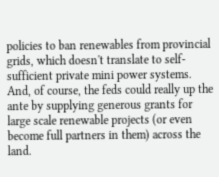policies to ban renewables from provincial grids, which doesn't translate to self-sufficient private mini power systems. And, of course, the feds could really up the ante by supplying generous grants for large scale renewable projects (or even become full partners in them) across the land.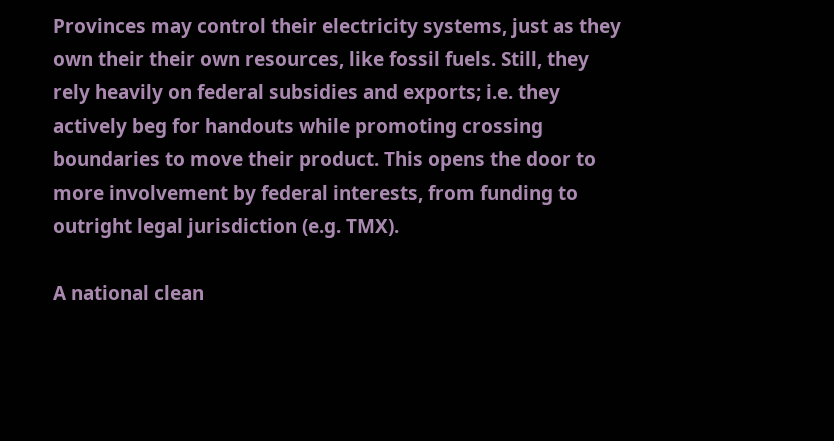Provinces may control their electricity systems, just as they own their their own resources, like fossil fuels. Still, they rely heavily on federal subsidies and exports; i.e. they actively beg for handouts while promoting crossing boundaries to move their product. This opens the door to more involvement by federal interests, from funding to outright legal jurisdiction (e.g. TMX).

A national clean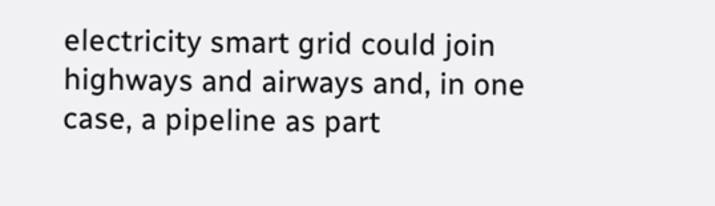electricity smart grid could join highways and airways and, in one case, a pipeline as part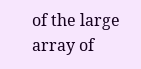of the large array of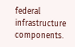federal infrastructure components.